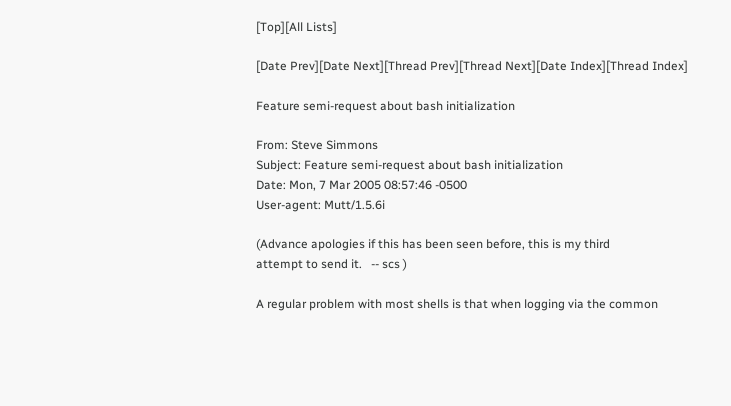[Top][All Lists]

[Date Prev][Date Next][Thread Prev][Thread Next][Date Index][Thread Index]

Feature semi-request about bash initialization

From: Steve Simmons
Subject: Feature semi-request about bash initialization
Date: Mon, 7 Mar 2005 08:57:46 -0500
User-agent: Mutt/1.5.6i

(Advance apologies if this has been seen before, this is my third
attempt to send it.   -- scs )

A regular problem with most shells is that when logging via the common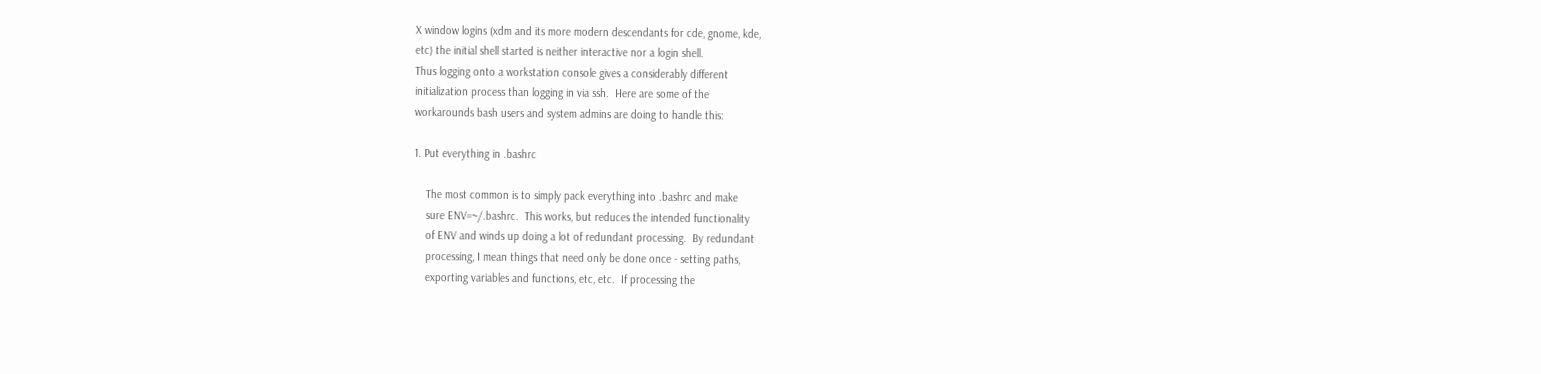X window logins (xdm and its more modern descendants for cde, gnome, kde,
etc) the initial shell started is neither interactive nor a login shell.
Thus logging onto a workstation console gives a considerably different
initialization process than logging in via ssh.  Here are some of the
workarounds bash users and system admins are doing to handle this:

1. Put everything in .bashrc

    The most common is to simply pack everything into .bashrc and make
    sure ENV=~/.bashrc.  This works, but reduces the intended functionality
    of ENV and winds up doing a lot of redundant processing.  By redundant
    processing, I mean things that need only be done once - setting paths,
    exporting variables and functions, etc, etc.  If processing the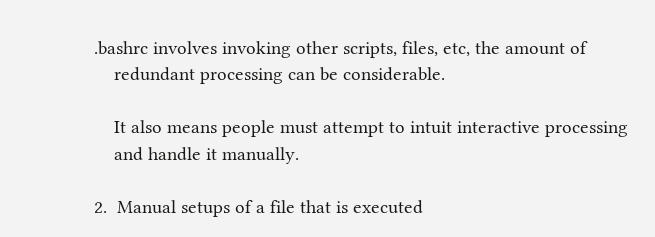.bashrc involves invoking other scripts, files, etc, the amount of
    redundant processing can be considerable.

    It also means people must attempt to intuit interactive processing
    and handle it manually.

2.  Manual setups of a file that is executed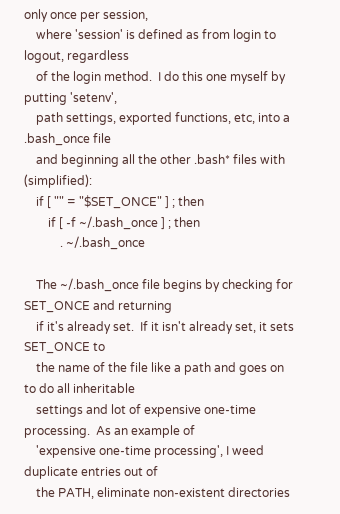only once per session,
    where 'session' is defined as from login to logout, regardless
    of the login method.  I do this one myself by putting 'setenv',
    path settings, exported functions, etc, into a .bash_once file
    and beginning all the other .bash* files with (simplified):
    if [ "" = "$SET_ONCE" ] ; then
        if [ -f ~/.bash_once ] ; then
            . ~/.bash_once

    The ~/.bash_once file begins by checking for SET_ONCE and returning
    if it's already set.  If it isn't already set, it sets SET_ONCE to
    the name of the file like a path and goes on to do all inheritable
    settings and lot of expensive one-time processing.  As an example of
    'expensive one-time processing', I weed duplicate entries out of
    the PATH, eliminate non-existent directories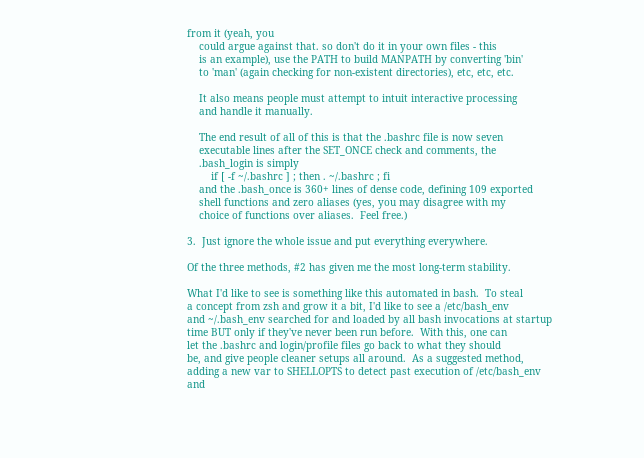from it (yeah, you
    could argue against that. so don't do it in your own files - this
    is an example), use the PATH to build MANPATH by converting 'bin'
    to 'man' (again checking for non-existent directories), etc, etc, etc.

    It also means people must attempt to intuit interactive processing
    and handle it manually.

    The end result of all of this is that the .bashrc file is now seven
    executable lines after the SET_ONCE check and comments, the
    .bash_login is simply
        if [ -f ~/.bashrc ] ; then . ~/.bashrc ; fi
    and the .bash_once is 360+ lines of dense code, defining 109 exported
    shell functions and zero aliases (yes, you may disagree with my
    choice of functions over aliases.  Feel free.)

3.  Just ignore the whole issue and put everything everywhere.

Of the three methods, #2 has given me the most long-term stability.

What I'd like to see is something like this automated in bash.  To steal
a concept from zsh and grow it a bit, I'd like to see a /etc/bash_env
and ~/.bash_env searched for and loaded by all bash invocations at startup
time BUT only if they've never been run before.  With this, one can
let the .bashrc and login/profile files go back to what they should
be, and give people cleaner setups all around.  As a suggested method,
adding a new var to SHELLOPTS to detect past execution of /etc/bash_env
and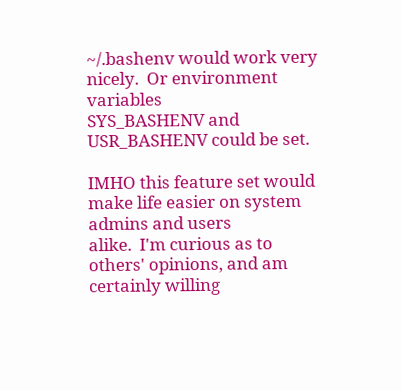~/.bashenv would work very nicely.  Or environment variables
SYS_BASHENV and USR_BASHENV could be set.

IMHO this feature set would make life easier on system admins and users
alike.  I'm curious as to others' opinions, and am certainly willing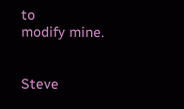to
modify mine.


Steve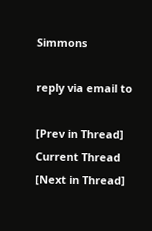Simmons

reply via email to

[Prev in Thread] Current Thread [Next in Thread]